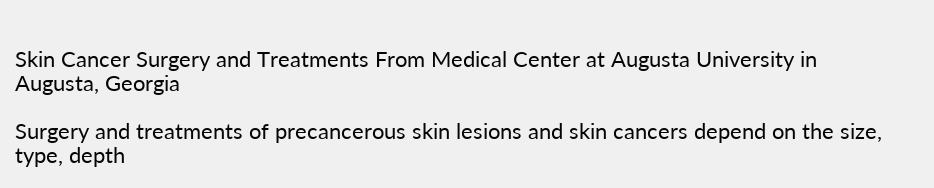Skin Cancer Surgery and Treatments From Medical Center at Augusta University in Augusta, Georgia

Surgery and treatments of precancerous skin lesions and skin cancers depend on the size, type, depth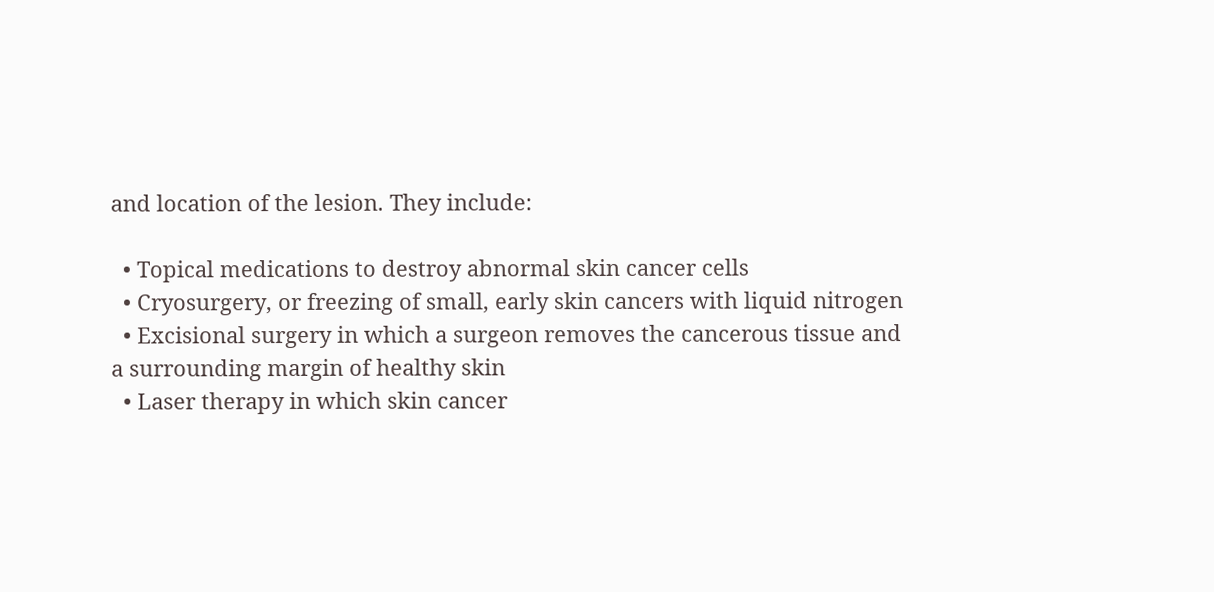and location of the lesion. They include:

  • Topical medications to destroy abnormal skin cancer cells
  • Cryosurgery, or freezing of small, early skin cancers with liquid nitrogen
  • Excisional surgery in which a surgeon removes the cancerous tissue and a surrounding margin of healthy skin
  • Laser therapy in which skin cancer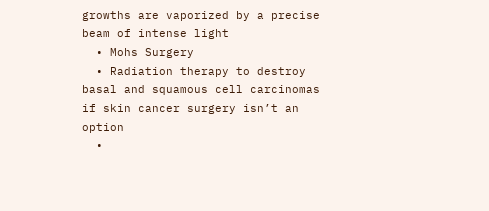growths are vaporized by a precise beam of intense light
  • Mohs Surgery
  • Radiation therapy to destroy basal and squamous cell carcinomas if skin cancer surgery isn’t an option
  •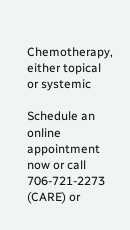Chemotherapy, either topical or systemic

Schedule an online appointment now or call 706-721-2273 (CARE) or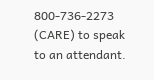800-736-2273 (CARE) to speak to an attendant.